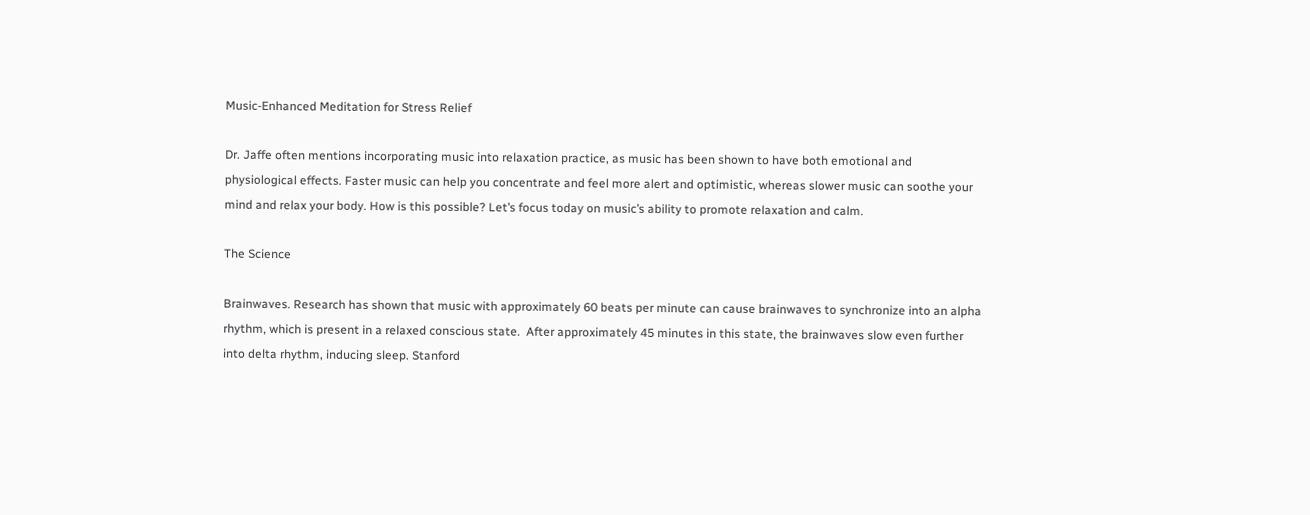Music-Enhanced Meditation for Stress Relief

Dr. Jaffe often mentions incorporating music into relaxation practice, as music has been shown to have both emotional and physiological effects. Faster music can help you concentrate and feel more alert and optimistic, whereas slower music can soothe your mind and relax your body. How is this possible? Let’s focus today on music’s ability to promote relaxation and calm.

The Science

Brainwaves. Research has shown that music with approximately 60 beats per minute can cause brainwaves to synchronize into an alpha rhythm, which is present in a relaxed conscious state.  After approximately 45 minutes in this state, the brainwaves slow even further into delta rhythm, inducing sleep. Stanford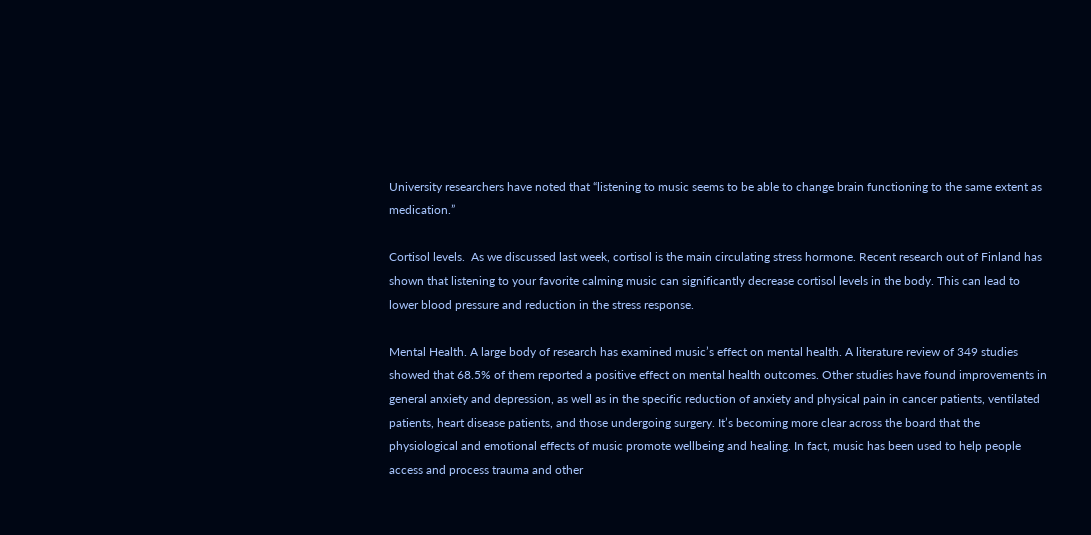University researchers have noted that “listening to music seems to be able to change brain functioning to the same extent as medication.”

Cortisol levels.  As we discussed last week, cortisol is the main circulating stress hormone. Recent research out of Finland has shown that listening to your favorite calming music can significantly decrease cortisol levels in the body. This can lead to lower blood pressure and reduction in the stress response.

Mental Health. A large body of research has examined music’s effect on mental health. A literature review of 349 studies showed that 68.5% of them reported a positive effect on mental health outcomes. Other studies have found improvements in general anxiety and depression, as well as in the specific reduction of anxiety and physical pain in cancer patients, ventilated patients, heart disease patients, and those undergoing surgery. It’s becoming more clear across the board that the physiological and emotional effects of music promote wellbeing and healing. In fact, music has been used to help people access and process trauma and other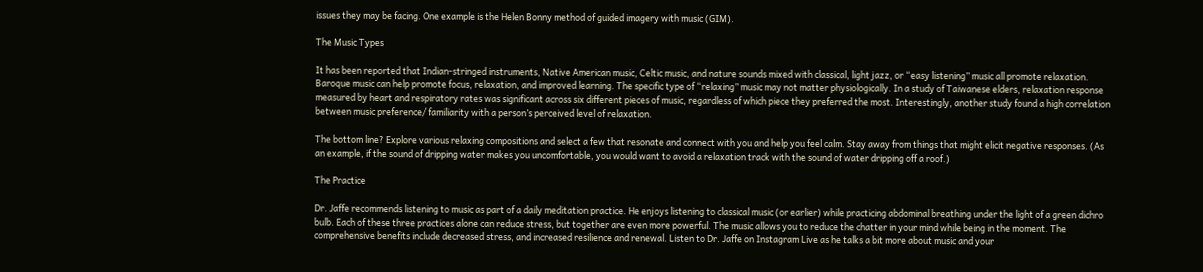issues they may be facing. One example is the Helen Bonny method of guided imagery with music (GIM).

The Music Types

It has been reported that Indian-stringed instruments, Native American music, Celtic music, and nature sounds mixed with classical, light jazz, or “easy listening” music all promote relaxation. Baroque music can help promote focus, relaxation, and improved learning. The specific type of “relaxing” music may not matter physiologically. In a study of Taiwanese elders, relaxation response measured by heart and respiratory rates was significant across six different pieces of music, regardless of which piece they preferred the most. Interestingly, another study found a high correlation between music preference/ familiarity with a person’s perceived level of relaxation.

The bottom line? Explore various relaxing compositions and select a few that resonate and connect with you and help you feel calm. Stay away from things that might elicit negative responses. (As an example, if the sound of dripping water makes you uncomfortable, you would want to avoid a relaxation track with the sound of water dripping off a roof.)

The Practice

Dr. Jaffe recommends listening to music as part of a daily meditation practice. He enjoys listening to classical music (or earlier) while practicing abdominal breathing under the light of a green dichro bulb. Each of these three practices alone can reduce stress, but together are even more powerful. The music allows you to reduce the chatter in your mind while being in the moment. The comprehensive benefits include decreased stress, and increased resilience and renewal. Listen to Dr. Jaffe on Instagram Live as he talks a bit more about music and your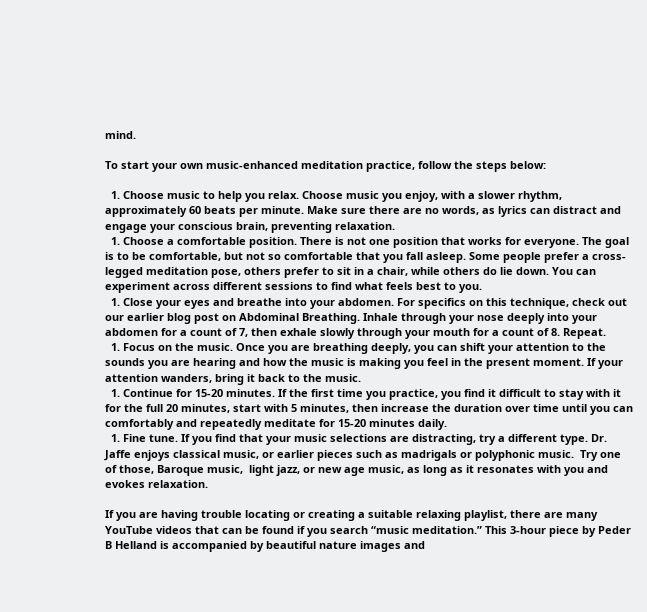mind.

To start your own music-enhanced meditation practice, follow the steps below:

  1. Choose music to help you relax. Choose music you enjoy, with a slower rhythm, approximately 60 beats per minute. Make sure there are no words, as lyrics can distract and engage your conscious brain, preventing relaxation.
  1. Choose a comfortable position. There is not one position that works for everyone. The goal is to be comfortable, but not so comfortable that you fall asleep. Some people prefer a cross-legged meditation pose, others prefer to sit in a chair, while others do lie down. You can experiment across different sessions to find what feels best to you.
  1. Close your eyes and breathe into your abdomen. For specifics on this technique, check out our earlier blog post on Abdominal Breathing. Inhale through your nose deeply into your abdomen for a count of 7, then exhale slowly through your mouth for a count of 8. Repeat.
  1. Focus on the music. Once you are breathing deeply, you can shift your attention to the sounds you are hearing and how the music is making you feel in the present moment. If your attention wanders, bring it back to the music.
  1. Continue for 15-20 minutes. If the first time you practice, you find it difficult to stay with it for the full 20 minutes, start with 5 minutes, then increase the duration over time until you can comfortably and repeatedly meditate for 15-20 minutes daily.
  1. Fine tune. If you find that your music selections are distracting, try a different type. Dr. Jaffe enjoys classical music, or earlier pieces such as madrigals or polyphonic music.  Try one of those, Baroque music,  light jazz, or new age music, as long as it resonates with you and  evokes relaxation.

If you are having trouble locating or creating a suitable relaxing playlist, there are many YouTube videos that can be found if you search “music meditation.” This 3-hour piece by Peder B Helland is accompanied by beautiful nature images and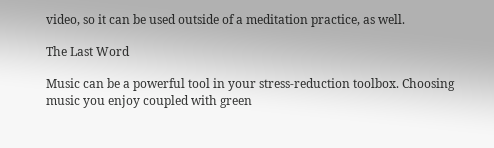video, so it can be used outside of a meditation practice, as well.

The Last Word

Music can be a powerful tool in your stress-reduction toolbox. Choosing music you enjoy coupled with green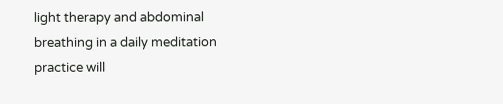light therapy and abdominal breathing in a daily meditation practice will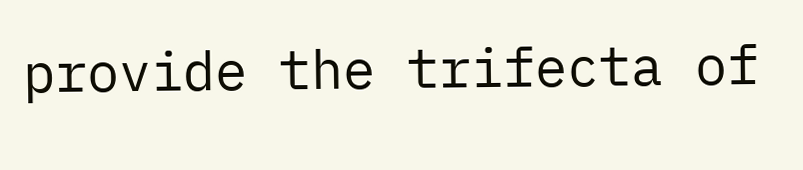provide the trifecta of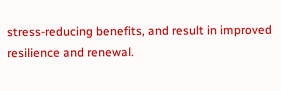stress-reducing benefits, and result in improved resilience and renewal.